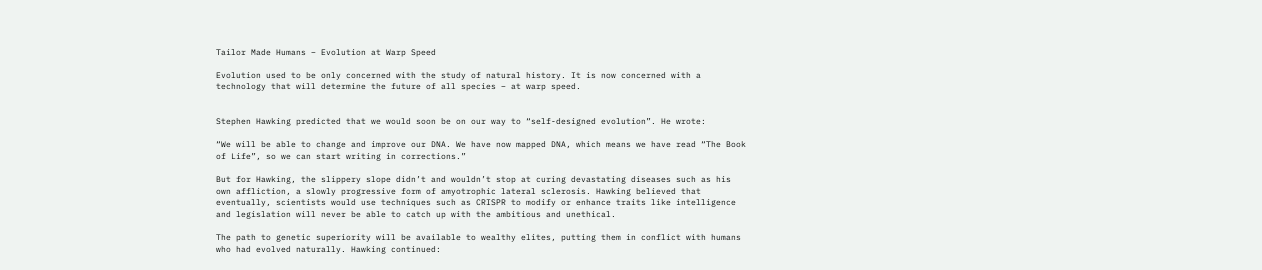Tailor Made Humans – Evolution at Warp Speed

Evolution used to be only concerned with the study of natural history. It is now concerned with a technology that will determine the future of all species – at warp speed.


Stephen Hawking predicted that we would soon be on our way to “self-designed evolution”. He wrote:

“We will be able to change and improve our DNA. We have now mapped DNA, which means we have read “The Book of Life”, so we can start writing in corrections.”

But for Hawking, the slippery slope didn’t and wouldn’t stop at curing devastating diseases such as his own affliction, a slowly progressive form of amyotrophic lateral sclerosis. Hawking believed that eventually, scientists would use techniques such as CRISPR to modify or enhance traits like intelligence and legislation will never be able to catch up with the ambitious and unethical.

The path to genetic superiority will be available to wealthy elites, putting them in conflict with humans who had evolved naturally. Hawking continued: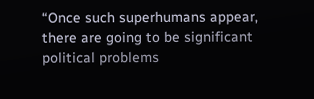“Once such superhumans appear, there are going to be significant political problems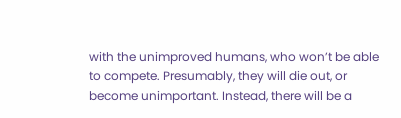with the unimproved humans, who won’t be able to compete. Presumably, they will die out, or become unimportant. Instead, there will be a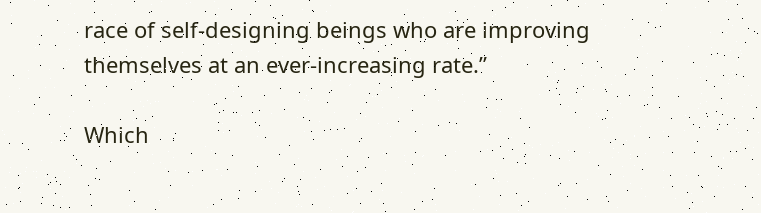race of self-designing beings who are improving themselves at an ever-increasing rate.”

Which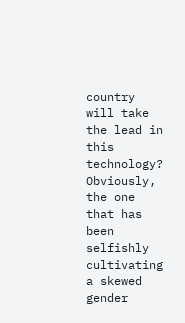country will take the lead in this technology? Obviously, the one that has been selfishly cultivating a skewed gender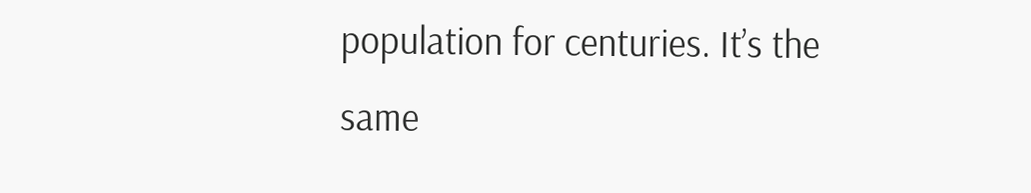population for centuries. It’s the same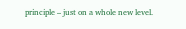principle – just on a whole new level.